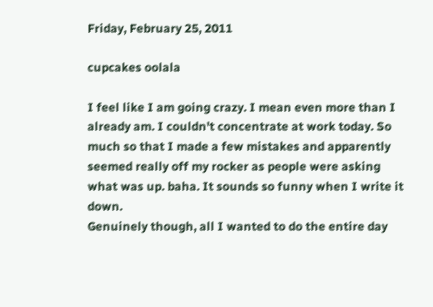Friday, February 25, 2011

cupcakes oolala

I feel like I am going crazy. I mean even more than I already am. I couldn't concentrate at work today. So much so that I made a few mistakes and apparently seemed really off my rocker as people were asking what was up. baha. It sounds so funny when I write it down.
Genuinely though, all I wanted to do the entire day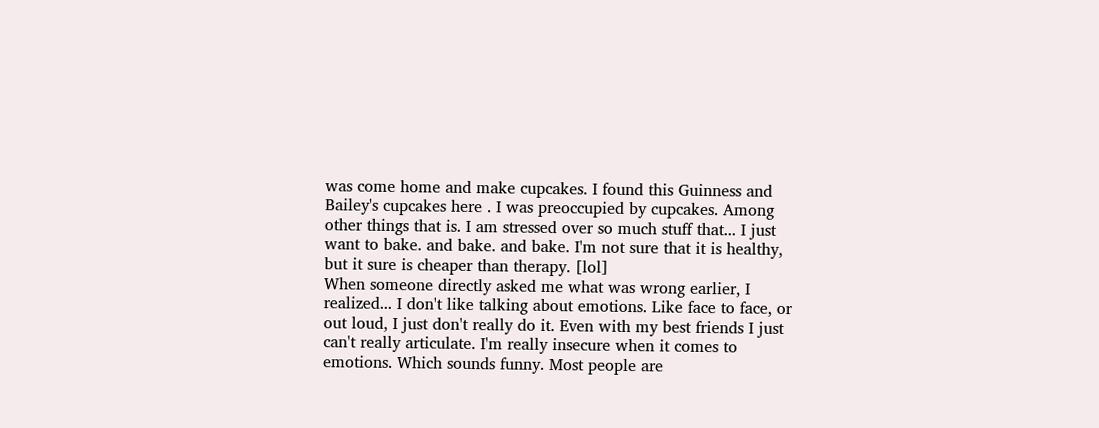was come home and make cupcakes. I found this Guinness and Bailey's cupcakes here . I was preoccupied by cupcakes. Among other things that is. I am stressed over so much stuff that... I just want to bake. and bake. and bake. I'm not sure that it is healthy, but it sure is cheaper than therapy. [lol]
When someone directly asked me what was wrong earlier, I realized... I don't like talking about emotions. Like face to face, or out loud, I just don't really do it. Even with my best friends I just can't really articulate. I'm really insecure when it comes to emotions. Which sounds funny. Most people are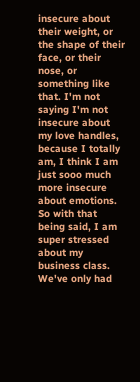insecure about their weight, or the shape of their face, or their nose, or something like that. I'm not saying I'm not insecure about my love handles, because I totally am, I think I am just sooo much more insecure about emotions. So with that being said, I am super stressed about my business class. We've only had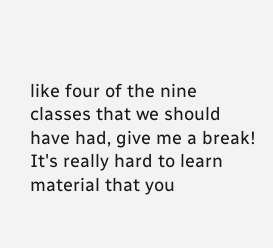like four of the nine classes that we should have had, give me a break! It's really hard to learn material that you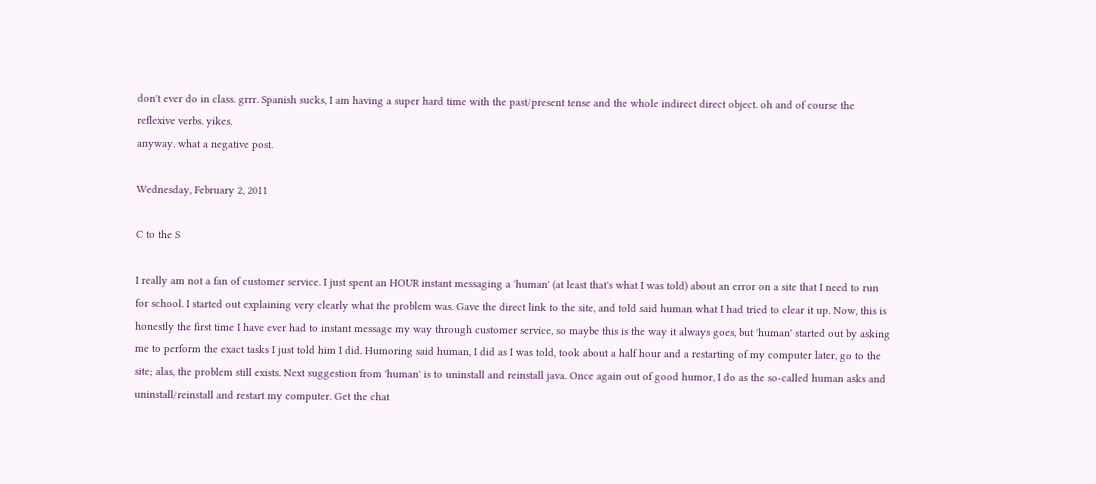don't ever do in class. grrr. Spanish sucks, I am having a super hard time with the past/present tense and the whole indirect direct object. oh and of course the reflexive verbs. yikes.
anyway. what a negative post.

Wednesday, February 2, 2011

C to the S

I really am not a fan of customer service. I just spent an HOUR instant messaging a 'human' (at least that's what I was told) about an error on a site that I need to run for school. I started out explaining very clearly what the problem was. Gave the direct link to the site, and told said human what I had tried to clear it up. Now, this is honestly the first time I have ever had to instant message my way through customer service, so maybe this is the way it always goes, but 'human' started out by asking me to perform the exact tasks I just told him I did. Humoring said human, I did as I was told, took about a half hour and a restarting of my computer later, go to the site; alas, the problem still exists. Next suggestion from 'human' is to uninstall and reinstall java. Once again out of good humor, I do as the so-called human asks and uninstall/reinstall and restart my computer. Get the chat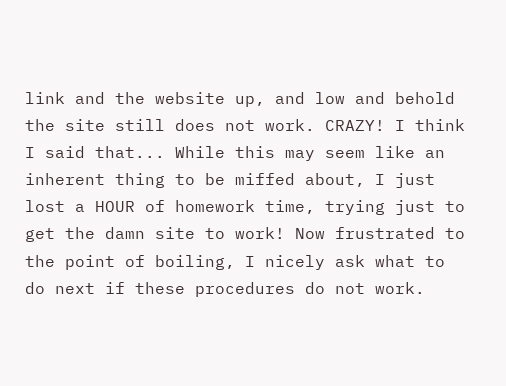link and the website up, and low and behold the site still does not work. CRAZY! I think I said that... While this may seem like an inherent thing to be miffed about, I just lost a HOUR of homework time, trying just to get the damn site to work! Now frustrated to the point of boiling, I nicely ask what to do next if these procedures do not work.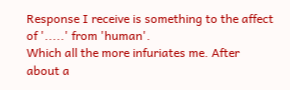Response I receive is something to the affect of '.....' from 'human'.
Which all the more infuriates me. After about a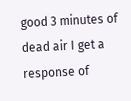good 3 minutes of dead air I get a response of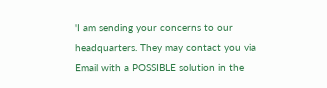'I am sending your concerns to our headquarters. They may contact you via Email with a POSSIBLE solution in the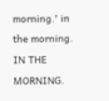morning.' in the morning. IN THE MORNING.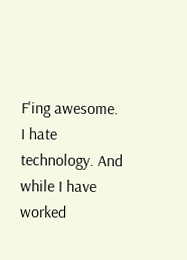F'ing awesome. I hate technology. And while I have worked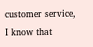customer service, I know that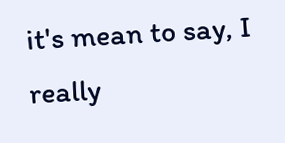it's mean to say, I really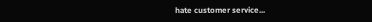hate customer service...